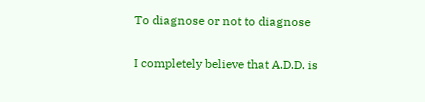To diagnose or not to diagnose

I completely believe that A.D.D. is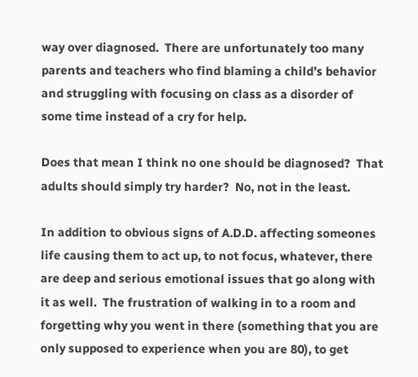way over diagnosed.  There are unfortunately too many parents and teachers who find blaming a child’s behavior and struggling with focusing on class as a disorder of some time instead of a cry for help.

Does that mean I think no one should be diagnosed?  That adults should simply try harder?  No, not in the least.

In addition to obvious signs of A.D.D. affecting someones life causing them to act up, to not focus, whatever, there are deep and serious emotional issues that go along with it as well.  The frustration of walking in to a room and forgetting why you went in there (something that you are only supposed to experience when you are 80), to get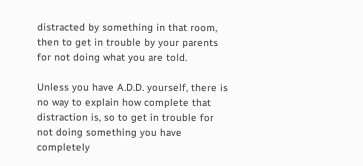distracted by something in that room, then to get in trouble by your parents for not doing what you are told.

Unless you have A.D.D. yourself, there is no way to explain how complete that distraction is, so to get in trouble for not doing something you have completely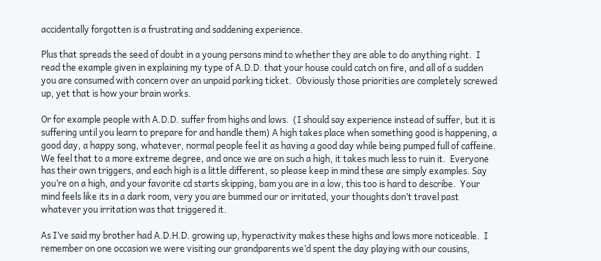accidentally forgotten is a frustrating and saddening experience.

Plus that spreads the seed of doubt in a young persons mind to whether they are able to do anything right.  I read the example given in explaining my type of A.D.D. that your house could catch on fire, and all of a sudden you are consumed with concern over an unpaid parking ticket.  Obviously those priorities are completely screwed up, yet that is how your brain works.

Or for example people with A.D.D. suffer from highs and lows.  (I should say experience instead of suffer, but it is suffering until you learn to prepare for and handle them) A high takes place when something good is happening, a good day, a happy song, whatever, normal people feel it as having a good day while being pumped full of caffeine.  We feel that to a more extreme degree, and once we are on such a high, it takes much less to ruin it.  Everyone has their own triggers, and each high is a little different, so please keep in mind these are simply examples. Say you’re on a high, and your favorite cd starts skipping, bam you are in a low, this too is hard to describe.  Your mind feels like its in a dark room, very you are bummed our or irritated, your thoughts don’t travel past whatever you irritation was that triggered it.

As I’ve said my brother had A.D.H.D. growing up, hyperactivity makes these highs and lows more noticeable.  I remember on one occasion we were visiting our grandparents we’d spent the day playing with our cousins,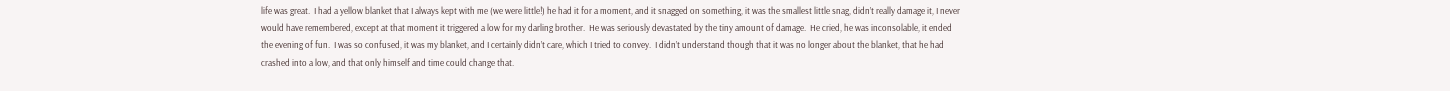life was great.  I had a yellow blanket that I always kept with me (we were little!) he had it for a moment, and it snagged on something, it was the smallest little snag, didn’t really damage it, I never would have remembered, except at that moment it triggered a low for my darling brother.  He was seriously devastated by the tiny amount of damage.  He cried, he was inconsolable, it ended the evening of fun.  I was so confused, it was my blanket, and I certainly didn’t care, which I tried to convey.  I didn’t understand though that it was no longer about the blanket, that he had crashed into a low, and that only himself and time could change that.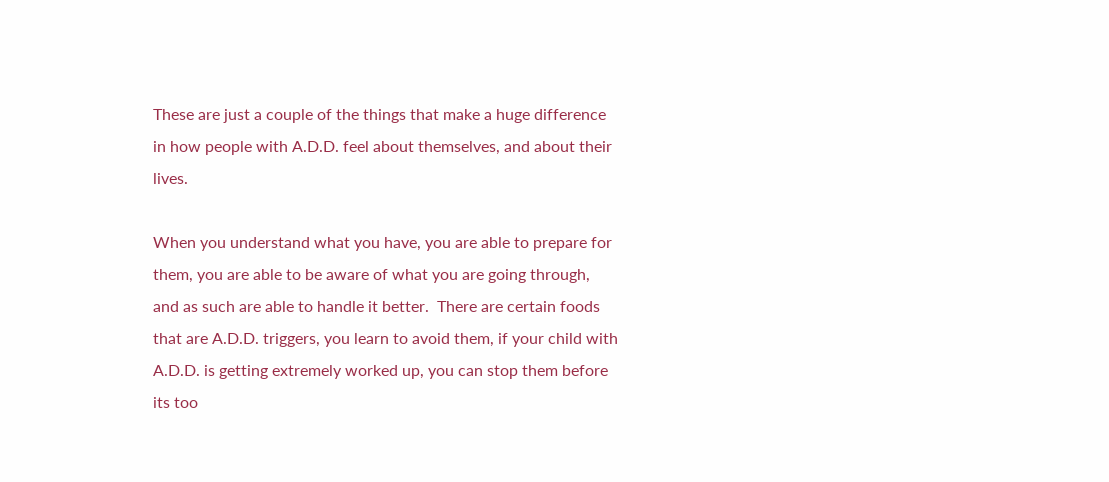These are just a couple of the things that make a huge difference in how people with A.D.D. feel about themselves, and about their lives.

When you understand what you have, you are able to prepare for them, you are able to be aware of what you are going through, and as such are able to handle it better.  There are certain foods that are A.D.D. triggers, you learn to avoid them, if your child with A.D.D. is getting extremely worked up, you can stop them before its too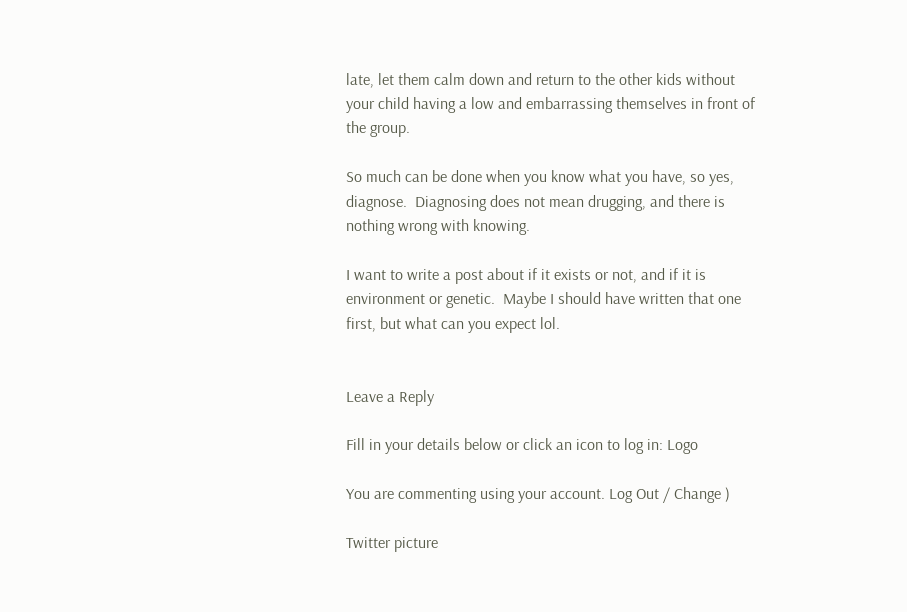late, let them calm down and return to the other kids without your child having a low and embarrassing themselves in front of the group.

So much can be done when you know what you have, so yes, diagnose.  Diagnosing does not mean drugging, and there is nothing wrong with knowing.

I want to write a post about if it exists or not, and if it is environment or genetic.  Maybe I should have written that one first, but what can you expect lol.


Leave a Reply

Fill in your details below or click an icon to log in: Logo

You are commenting using your account. Log Out / Change )

Twitter picture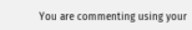You are commenting using your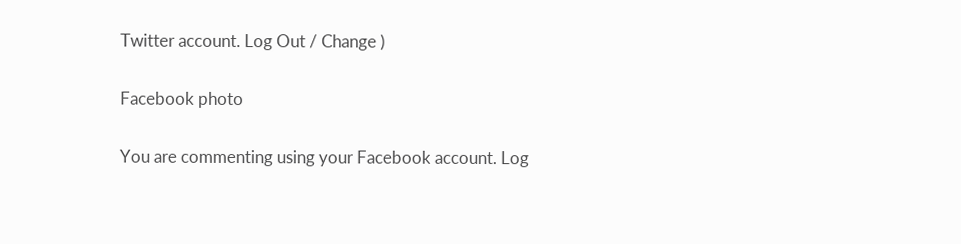Twitter account. Log Out / Change )

Facebook photo

You are commenting using your Facebook account. Log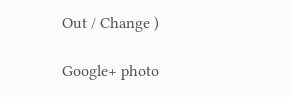Out / Change )

Google+ photo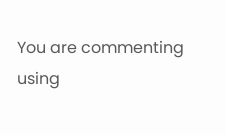You are commenting using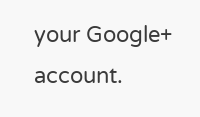your Google+ account.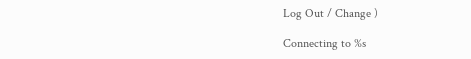Log Out / Change )

Connecting to %s